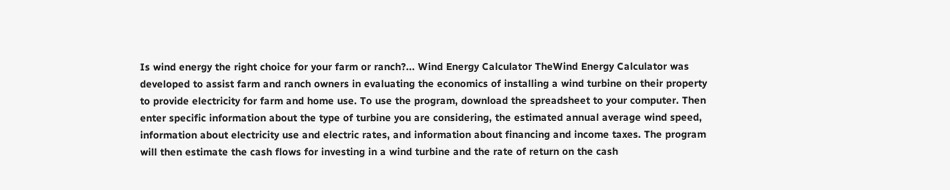Is wind energy the right choice for your farm or ranch?... Wind Energy Calculator TheWind Energy Calculator was developed to assist farm and ranch owners in evaluating the economics of installing a wind turbine on their property to provide electricity for farm and home use. To use the program, download the spreadsheet to your computer. Then enter specific information about the type of turbine you are considering, the estimated annual average wind speed, information about electricity use and electric rates, and information about financing and income taxes. The program will then estimate the cash flows for investing in a wind turbine and the rate of return on the cash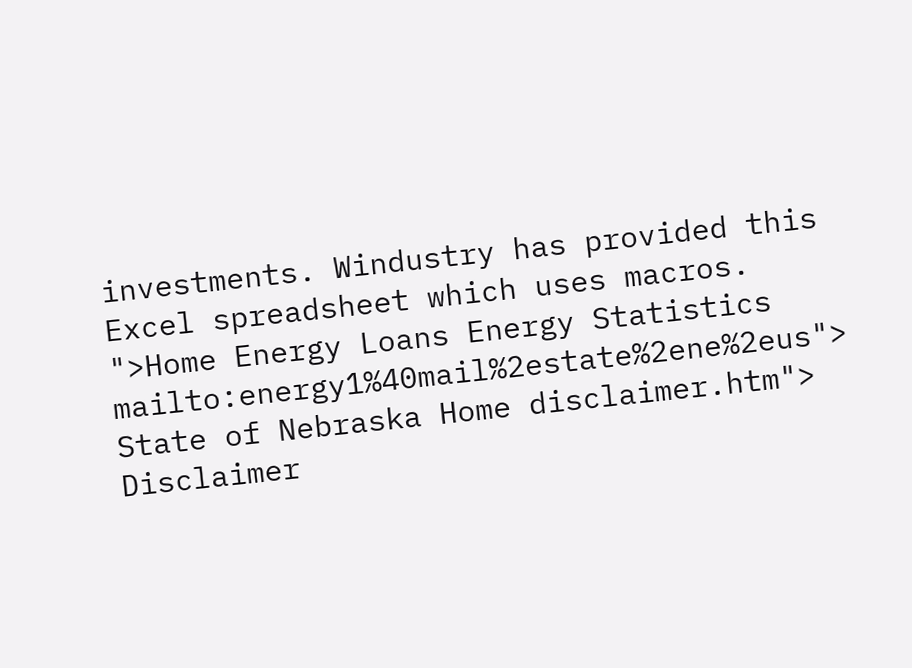investments. Windustry has provided this Excel spreadsheet which uses macros. ">Home Energy Loans Energy Statistics mailto:energy1%40mail%2estate%2ene%2eus"> State of Nebraska Home disclaimer.htm"> Disclaimer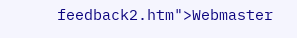feedback2.htm">Webmaster